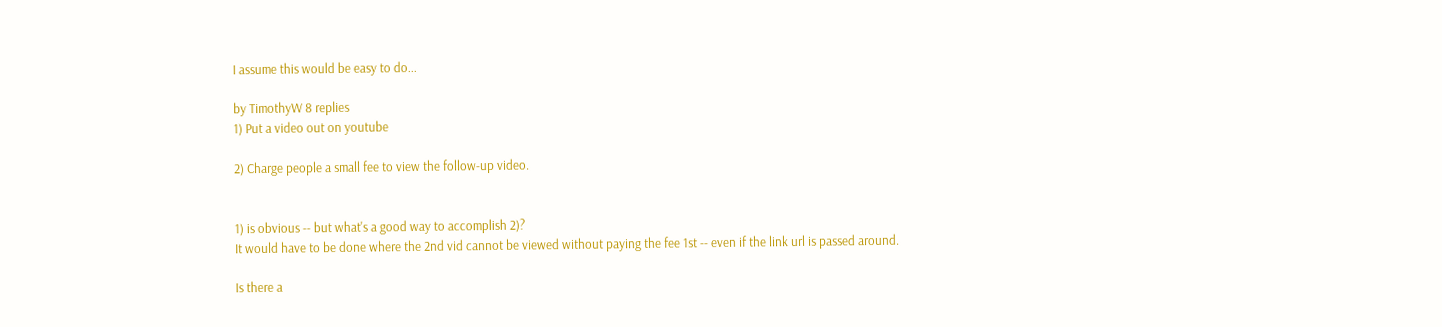I assume this would be easy to do...

by TimothyW 8 replies
1) Put a video out on youtube

2) Charge people a small fee to view the follow-up video.


1) is obvious -- but what's a good way to accomplish 2)?
It would have to be done where the 2nd vid cannot be viewed without paying the fee 1st -- even if the link url is passed around.

Is there a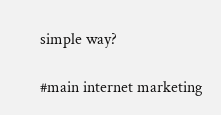simple way?

#main internet marketing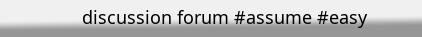discussion forum #assume #easy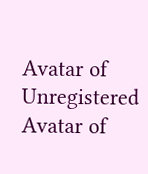Avatar of Unregistered
Avatar of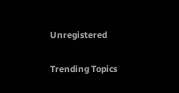Unregistered

Trending Topics